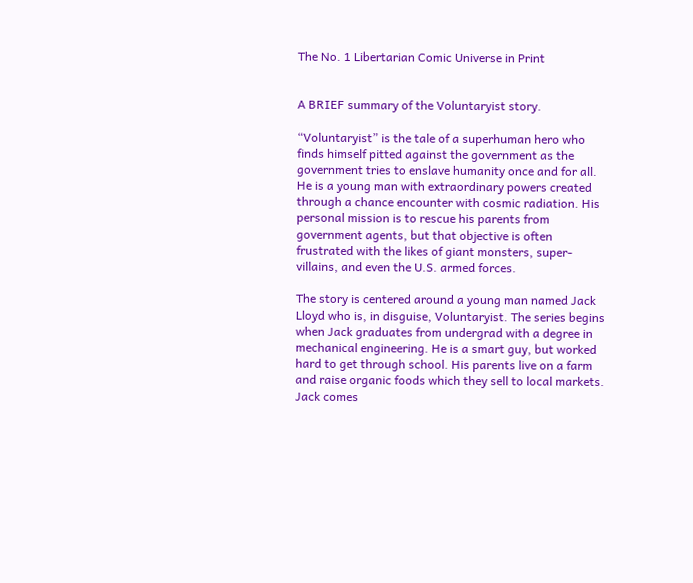The No. 1 Libertarian Comic Universe in Print


A BRIEF summary of the Voluntaryist story.

“Voluntaryist” is the tale of a superhuman hero who finds himself pitted against the government as the government tries to enslave humanity once and for all.  He is a young man with extraordinary powers created through a chance encounter with cosmic radiation. His personal mission is to rescue his parents from government agents, but that objective is often frustrated with the likes of giant monsters, super-villains, and even the U.S. armed forces.

The story is centered around a young man named Jack Lloyd who is, in disguise, Voluntaryist. The series begins when Jack graduates from undergrad with a degree in mechanical engineering. He is a smart guy, but worked hard to get through school. His parents live on a farm and raise organic foods which they sell to local markets. Jack comes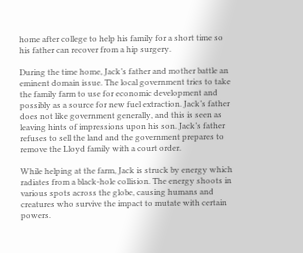home after college to help his family for a short time so his father can recover from a hip surgery.

During the time home, Jack’s father and mother battle an eminent domain issue. The local government tries to take the family farm to use for economic development and possibly as a source for new fuel extraction. Jack’s father does not like government generally, and this is seen as leaving hints of impressions upon his son. Jack’s father refuses to sell the land and the government prepares to remove the Lloyd family with a court order.

While helping at the farm, Jack is struck by energy which radiates from a black-hole collision. The energy shoots in various spots across the globe, causing humans and creatures who survive the impact to mutate with certain powers.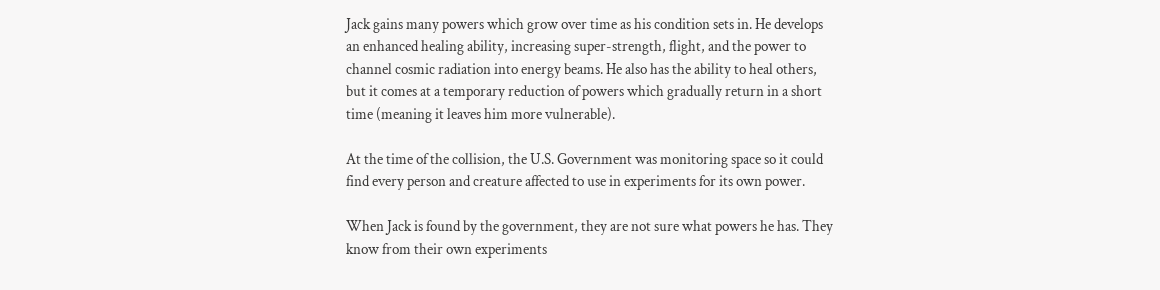Jack gains many powers which grow over time as his condition sets in. He develops an enhanced healing ability, increasing super-strength, flight, and the power to channel cosmic radiation into energy beams. He also has the ability to heal others, but it comes at a temporary reduction of powers which gradually return in a short time (meaning it leaves him more vulnerable).

At the time of the collision, the U.S. Government was monitoring space so it could find every person and creature affected to use in experiments for its own power.

When Jack is found by the government, they are not sure what powers he has. They know from their own experiments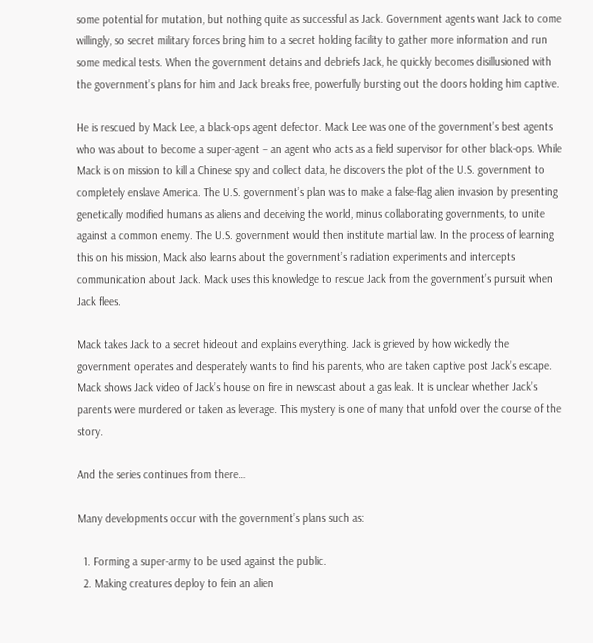some potential for mutation, but nothing quite as successful as Jack. Government agents want Jack to come willingly, so secret military forces bring him to a secret holding facility to gather more information and run some medical tests. When the government detains and debriefs Jack, he quickly becomes disillusioned with the government’s plans for him and Jack breaks free, powerfully bursting out the doors holding him captive.

He is rescued by Mack Lee, a black-ops agent defector. Mack Lee was one of the government’s best agents who was about to become a super-agent – an agent who acts as a field supervisor for other black-ops. While Mack is on mission to kill a Chinese spy and collect data, he discovers the plot of the U.S. government to completely enslave America. The U.S. government’s plan was to make a false-flag alien invasion by presenting genetically modified humans as aliens and deceiving the world, minus collaborating governments, to unite against a common enemy. The U.S. government would then institute martial law. In the process of learning this on his mission, Mack also learns about the government’s radiation experiments and intercepts communication about Jack. Mack uses this knowledge to rescue Jack from the government’s pursuit when Jack flees.

Mack takes Jack to a secret hideout and explains everything. Jack is grieved by how wickedly the government operates and desperately wants to find his parents, who are taken captive post Jack’s escape. Mack shows Jack video of Jack’s house on fire in newscast about a gas leak. It is unclear whether Jack’s parents were murdered or taken as leverage. This mystery is one of many that unfold over the course of the story.

And the series continues from there…

Many developments occur with the government’s plans such as:

  1. Forming a super-army to be used against the public.
  2. Making creatures deploy to fein an alien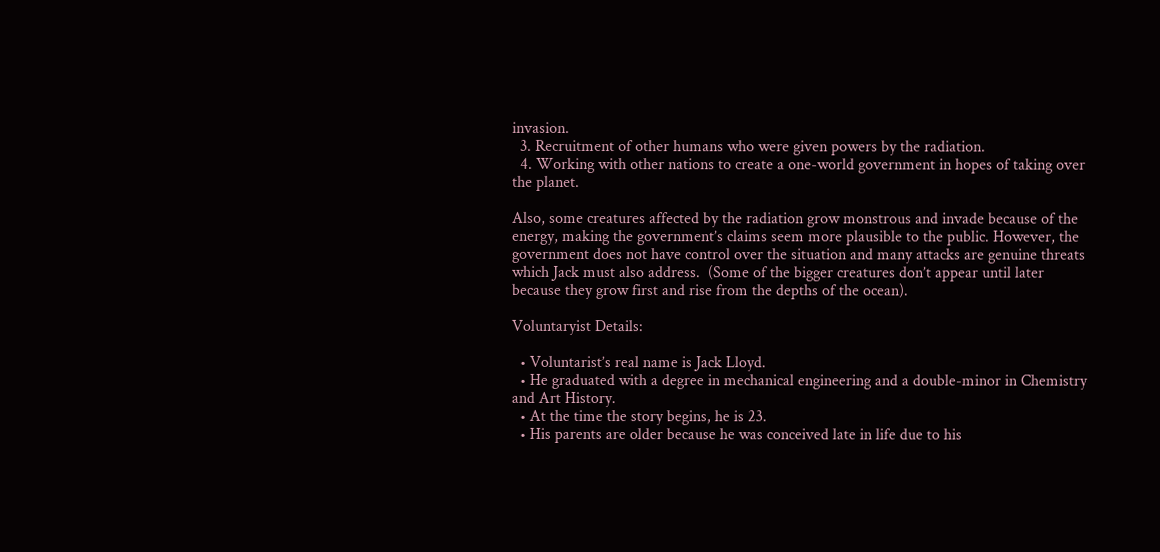invasion.
  3. Recruitment of other humans who were given powers by the radiation.
  4. Working with other nations to create a one-world government in hopes of taking over the planet.

Also, some creatures affected by the radiation grow monstrous and invade because of the energy, making the government’s claims seem more plausible to the public. However, the government does not have control over the situation and many attacks are genuine threats which Jack must also address.  (Some of the bigger creatures don’t appear until later because they grow first and rise from the depths of the ocean).

Voluntaryist Details:

  • Voluntarist’s real name is Jack Lloyd.
  • He graduated with a degree in mechanical engineering and a double-minor in Chemistry and Art History.
  • At the time the story begins, he is 23.
  • His parents are older because he was conceived late in life due to his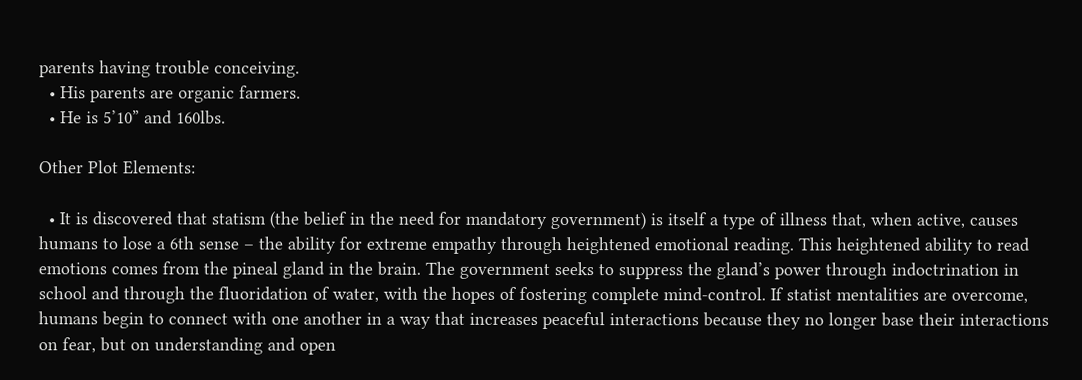parents having trouble conceiving.
  • His parents are organic farmers.
  • He is 5’10” and 160lbs.

Other Plot Elements:

  • It is discovered that statism (the belief in the need for mandatory government) is itself a type of illness that, when active, causes humans to lose a 6th sense – the ability for extreme empathy through heightened emotional reading. This heightened ability to read emotions comes from the pineal gland in the brain. The government seeks to suppress the gland’s power through indoctrination in school and through the fluoridation of water, with the hopes of fostering complete mind-control. If statist mentalities are overcome, humans begin to connect with one another in a way that increases peaceful interactions because they no longer base their interactions on fear, but on understanding and open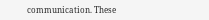communication. These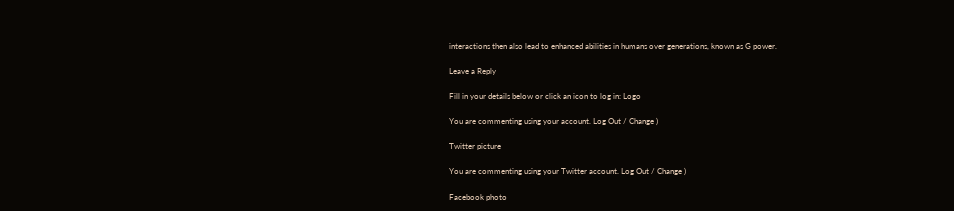interactions then also lead to enhanced abilities in humans over generations, known as G power.

Leave a Reply

Fill in your details below or click an icon to log in: Logo

You are commenting using your account. Log Out / Change )

Twitter picture

You are commenting using your Twitter account. Log Out / Change )

Facebook photo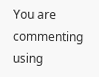You are commenting using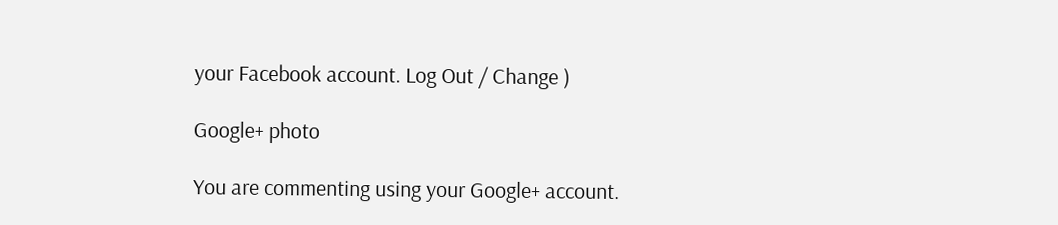your Facebook account. Log Out / Change )

Google+ photo

You are commenting using your Google+ account.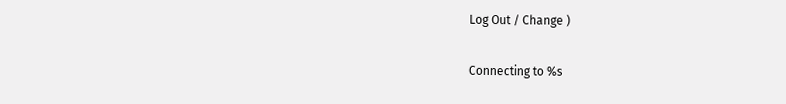Log Out / Change )

Connecting to %s